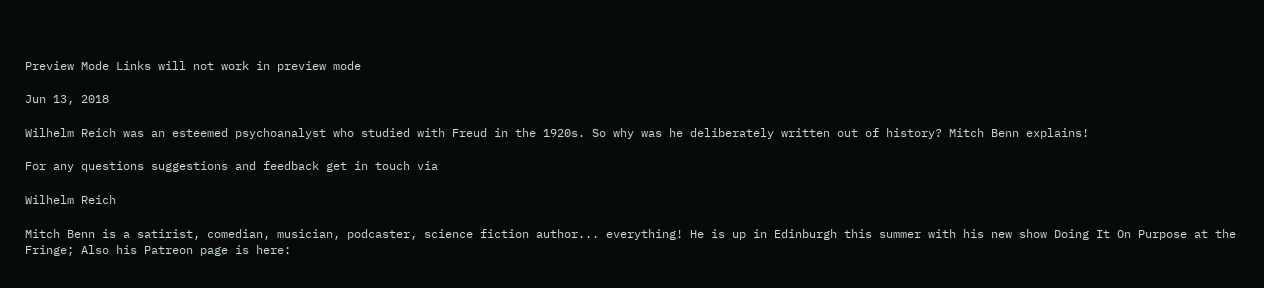Preview Mode Links will not work in preview mode

Jun 13, 2018

Wilhelm Reich was an esteemed psychoanalyst who studied with Freud in the 1920s. So why was he deliberately written out of history? Mitch Benn explains!

For any questions suggestions and feedback get in touch via

Wilhelm Reich

Mitch Benn is a satirist, comedian, musician, podcaster, science fiction author... everything! He is up in Edinburgh this summer with his new show Doing It On Purpose at the Fringe; Also his Patreon page is here: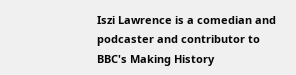Iszi Lawrence is a comedian and podcaster and contributor to BBC's Making History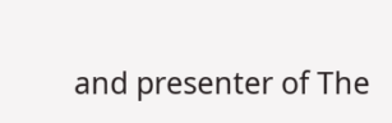and presenter of The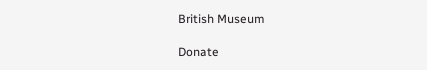British Museum

Donate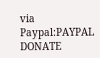via Paypal:PAYPAL DONATE